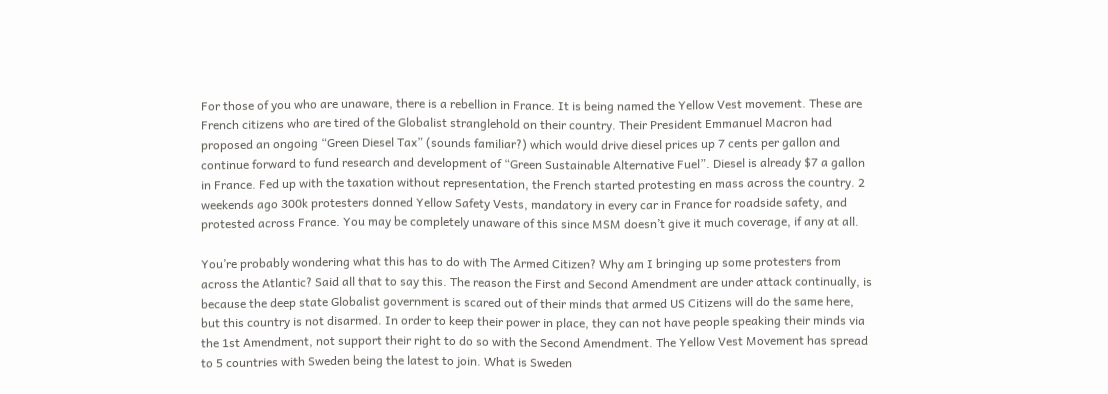For those of you who are unaware, there is a rebellion in France. It is being named the Yellow Vest movement. These are French citizens who are tired of the Globalist stranglehold on their country. Their President Emmanuel Macron had proposed an ongoing “Green Diesel Tax” (sounds familiar?) which would drive diesel prices up 7 cents per gallon and continue forward to fund research and development of “Green Sustainable Alternative Fuel”. Diesel is already $7 a gallon in France. Fed up with the taxation without representation, the French started protesting en mass across the country. 2 weekends ago 300k protesters donned Yellow Safety Vests, mandatory in every car in France for roadside safety, and protested across France. You may be completely unaware of this since MSM doesn’t give it much coverage, if any at all.

You’re probably wondering what this has to do with The Armed Citizen? Why am I bringing up some protesters from across the Atlantic? Said all that to say this. The reason the First and Second Amendment are under attack continually, is because the deep state Globalist government is scared out of their minds that armed US Citizens will do the same here, but this country is not disarmed. In order to keep their power in place, they can not have people speaking their minds via the 1st Amendment, not support their right to do so with the Second Amendment. The Yellow Vest Movement has spread to 5 countries with Sweden being the latest to join. What is Sweden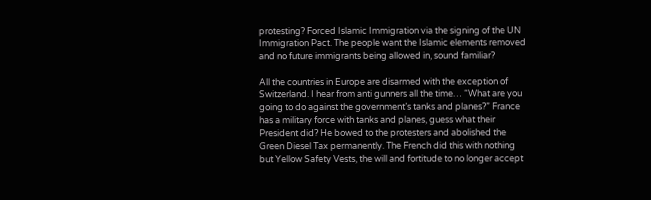protesting? Forced Islamic Immigration via the signing of the UN Immigration Pact. The people want the Islamic elements removed and no future immigrants being allowed in, sound familiar?

All the countries in Europe are disarmed with the exception of Switzerland. I hear from anti gunners all the time… “What are you going to do against the government’s tanks and planes?” France has a military force with tanks and planes, guess what their President did? He bowed to the protesters and abolished the Green Diesel Tax permanently. The French did this with nothing but Yellow Safety Vests, the will and fortitude to no longer accept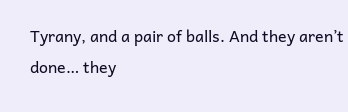Tyrany, and a pair of balls. And they aren’t done… they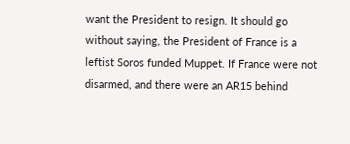want the President to resign. It should go without saying, the President of France is a leftist Soros funded Muppet. If France were not disarmed, and there were an AR15 behind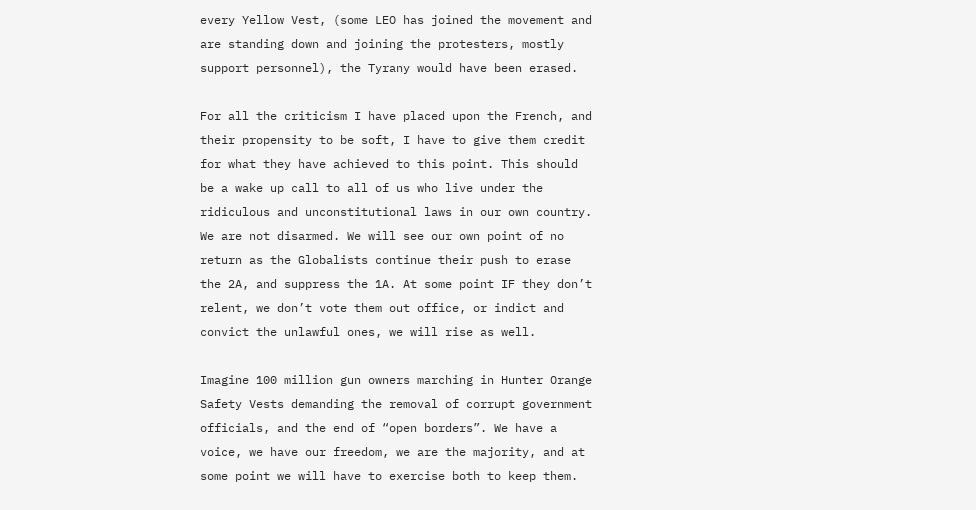every Yellow Vest, (some LEO has joined the movement and are standing down and joining the protesters, mostly support personnel), the Tyrany would have been erased.

For all the criticism I have placed upon the French, and their propensity to be soft, I have to give them credit for what they have achieved to this point. This should be a wake up call to all of us who live under the ridiculous and unconstitutional laws in our own country. We are not disarmed. We will see our own point of no return as the Globalists continue their push to erase the 2A, and suppress the 1A. At some point IF they don’t relent, we don’t vote them out office, or indict and convict the unlawful ones, we will rise as well.

Imagine 100 million gun owners marching in Hunter Orange Safety Vests demanding the removal of corrupt government officials, and the end of “open borders”. We have a voice, we have our freedom, we are the majority, and at some point we will have to exercise both to keep them.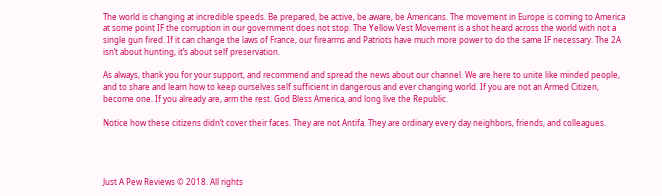The world is changing at incredible speeds. Be prepared, be active, be aware, be Americans. The movement in Europe is coming to America at some point IF the corruption in our government does not stop. The Yellow Vest Movement is a shot heard across the world with not a single gun fired. If it can change the laws of France, our firearms and Patriots have much more power to do the same IF necessary. The 2A isn’t about hunting, it’s about self preservation.

As always, thank you for your support, and recommend and spread the news about our channel. We are here to unite like minded people, and to share and learn how to keep ourselves self sufficient in dangerous and ever changing world. If you are not an Armed Citizen, become one. If you already are, arm the rest. God Bless America, and long live the Republic.

Notice how these citizens didn’t cover their faces. They are not Antifa. They are ordinary every day neighbors, friends, and colleagues.




Just A Pew Reviews © 2018. All rights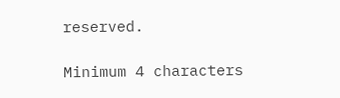reserved.

Minimum 4 characters